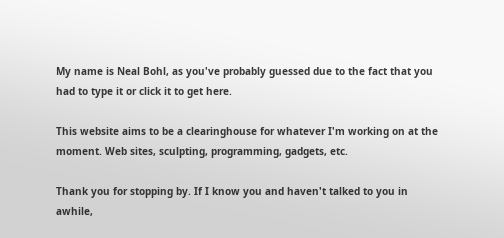My name is Neal Bohl, as you've probably guessed due to the fact that you had to type it or click it to get here.

This website aims to be a clearinghouse for whatever I'm working on at the moment. Web sites, sculpting, programming, gadgets, etc.

Thank you for stopping by. If I know you and haven't talked to you in awhile,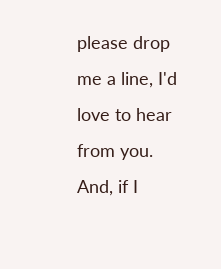please drop me a line, I'd love to hear from you. And, if I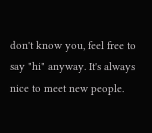don't know you, feel free to say "hi" anyway. It's always nice to meet new people.